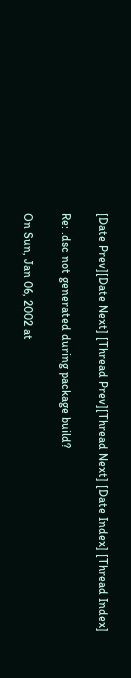[Date Prev][Date Next] [Thread Prev][Thread Next] [Date Index] [Thread Index]

Re: .dsc not generated during package build?

On Sun, Jan 06, 2002 at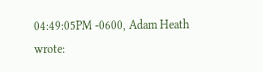04:49:05PM -0600, Adam Heath wrote: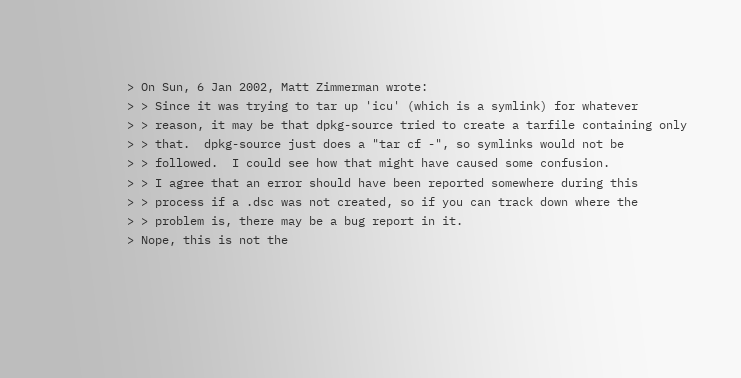> On Sun, 6 Jan 2002, Matt Zimmerman wrote:
> > Since it was trying to tar up 'icu' (which is a symlink) for whatever
> > reason, it may be that dpkg-source tried to create a tarfile containing only
> > that.  dpkg-source just does a "tar cf -", so symlinks would not be
> > followed.  I could see how that might have caused some confusion.
> > I agree that an error should have been reported somewhere during this
> > process if a .dsc was not created, so if you can track down where the
> > problem is, there may be a bug report in it.
> Nope, this is not the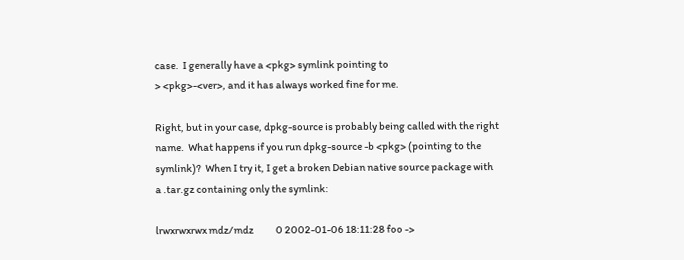case.  I generally have a <pkg> symlink pointing to
> <pkg>-<ver>, and it has always worked fine for me.

Right, but in your case, dpkg-source is probably being called with the right
name.  What happens if you run dpkg-source -b <pkg> (pointing to the
symlink)?  When I try it, I get a broken Debian native source package with
a .tar.gz containing only the symlink:

lrwxrwxrwx mdz/mdz           0 2002-01-06 18:11:28 foo ->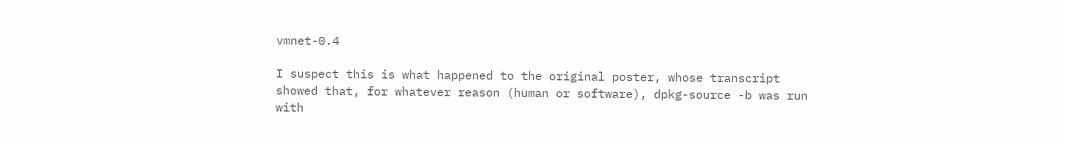vmnet-0.4

I suspect this is what happened to the original poster, whose transcript
showed that, for whatever reason (human or software), dpkg-source -b was run
with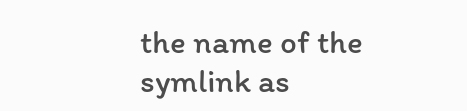the name of the symlink as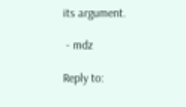its argument.

 - mdz

Reply to: